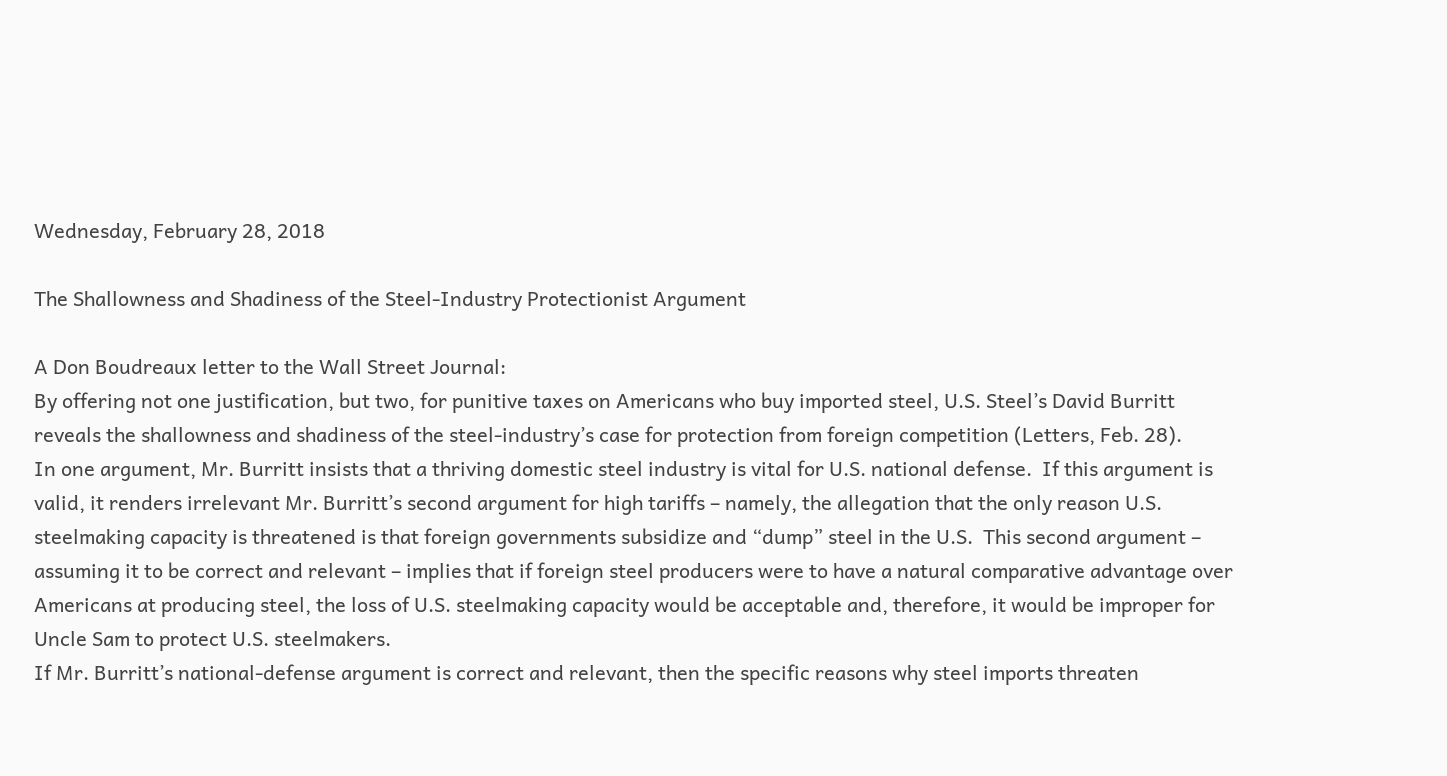Wednesday, February 28, 2018

The Shallowness and Shadiness of the Steel-Industry Protectionist Argument

A Don Boudreaux letter to the Wall Street Journal:
By offering not one justification, but two, for punitive taxes on Americans who buy imported steel, U.S. Steel’s David Burritt reveals the shallowness and shadiness of the steel-industry’s case for protection from foreign competition (Letters, Feb. 28).
In one argument, Mr. Burritt insists that a thriving domestic steel industry is vital for U.S. national defense.  If this argument is valid, it renders irrelevant Mr. Burritt’s second argument for high tariffs – namely, the allegation that the only reason U.S. steelmaking capacity is threatened is that foreign governments subsidize and “dump” steel in the U.S.  This second argument – assuming it to be correct and relevant – implies that if foreign steel producers were to have a natural comparative advantage over Americans at producing steel, the loss of U.S. steelmaking capacity would be acceptable and, therefore, it would be improper for Uncle Sam to protect U.S. steelmakers.
If Mr. Burritt’s national-defense argument is correct and relevant, then the specific reasons why steel imports threaten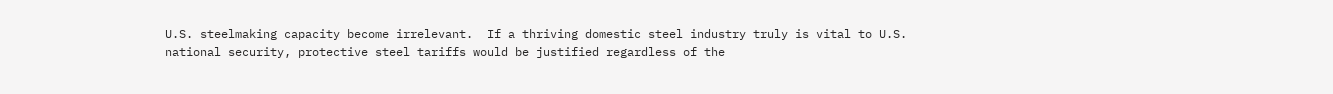U.S. steelmaking capacity become irrelevant.  If a thriving domestic steel industry truly is vital to U.S. national security, protective steel tariffs would be justified regardless of the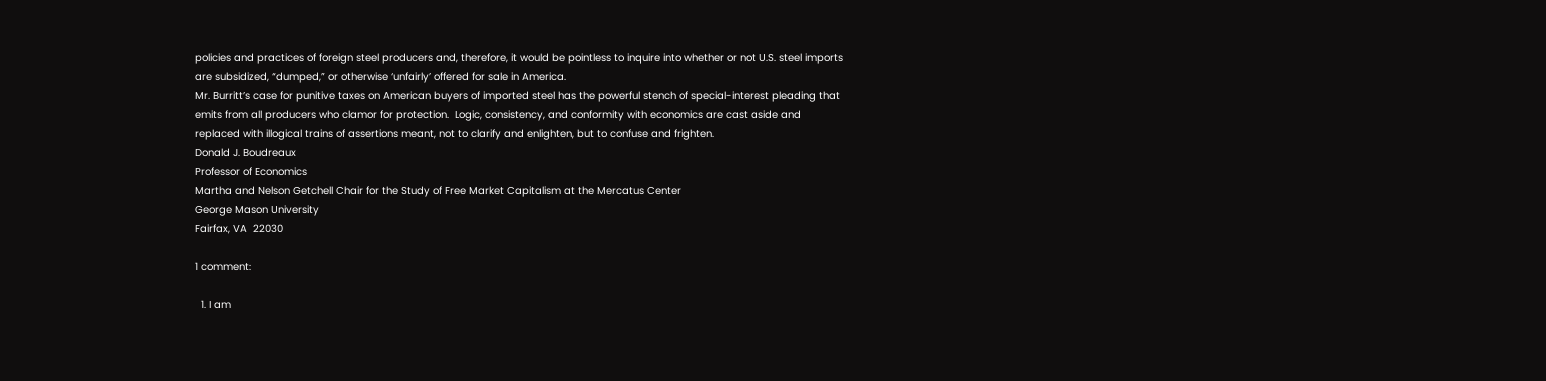policies and practices of foreign steel producers and, therefore, it would be pointless to inquire into whether or not U.S. steel imports are subsidized, “dumped,” or otherwise ‘unfairly’ offered for sale in America.
Mr. Burritt’s case for punitive taxes on American buyers of imported steel has the powerful stench of special-interest pleading that emits from all producers who clamor for protection.  Logic, consistency, and conformity with economics are cast aside and replaced with illogical trains of assertions meant, not to clarify and enlighten, but to confuse and frighten.
Donald J. Boudreaux
Professor of Economics
Martha and Nelson Getchell Chair for the Study of Free Market Capitalism at the Mercatus Center
George Mason University
Fairfax, VA  22030

1 comment:

  1. I am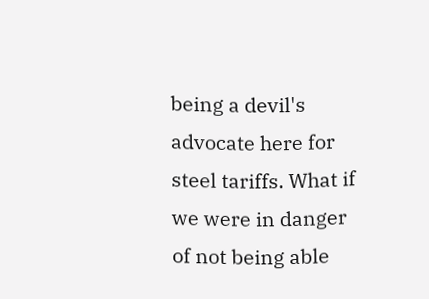being a devil's advocate here for steel tariffs. What if we were in danger of not being able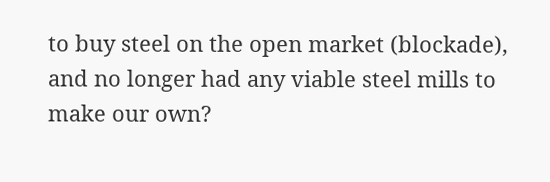to buy steel on the open market (blockade), and no longer had any viable steel mills to make our own?